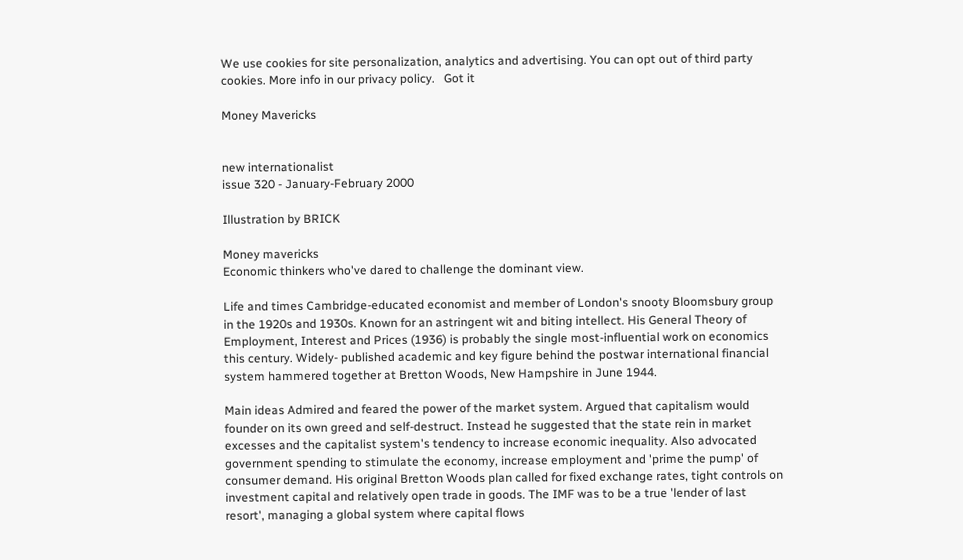We use cookies for site personalization, analytics and advertising. You can opt out of third party cookies. More info in our privacy policy.   Got it

Money Mavericks


new internationalist
issue 320 - January-February 2000

Illustration by BRICK

Money mavericks
Economic thinkers who've dared to challenge the dominant view.

Life and times Cambridge-educated economist and member of London's snooty Bloomsbury group in the 1920s and 1930s. Known for an astringent wit and biting intellect. His General Theory of Employment, Interest and Prices (1936) is probably the single most-influential work on economics this century. Widely- published academic and key figure behind the postwar international financial system hammered together at Bretton Woods, New Hampshire in June 1944.

Main ideas Admired and feared the power of the market system. Argued that capitalism would founder on its own greed and self-destruct. Instead he suggested that the state rein in market excesses and the capitalist system's tendency to increase economic inequality. Also advocated government spending to stimulate the economy, increase employment and 'prime the pump' of consumer demand. His original Bretton Woods plan called for fixed exchange rates, tight controls on investment capital and relatively open trade in goods. The IMF was to be a true 'lender of last resort', managing a global system where capital flows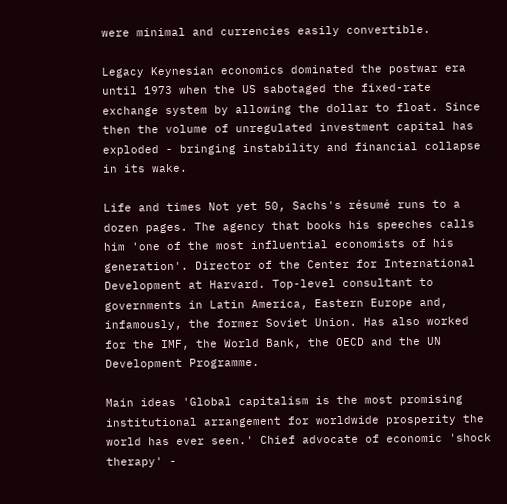were minimal and currencies easily convertible.

Legacy Keynesian economics dominated the postwar era until 1973 when the US sabotaged the fixed-rate exchange system by allowing the dollar to float. Since then the volume of unregulated investment capital has exploded - bringing instability and financial collapse in its wake.

Life and times Not yet 50, Sachs's résumé runs to a dozen pages. The agency that books his speeches calls him 'one of the most influential economists of his generation'. Director of the Center for International Development at Harvard. Top-level consultant to governments in Latin America, Eastern Europe and, infamously, the former Soviet Union. Has also worked for the IMF, the World Bank, the OECD and the UN Development Programme.

Main ideas 'Global capitalism is the most promising institutional arrangement for worldwide prosperity the world has ever seen.' Chief advocate of economic 'shock therapy' -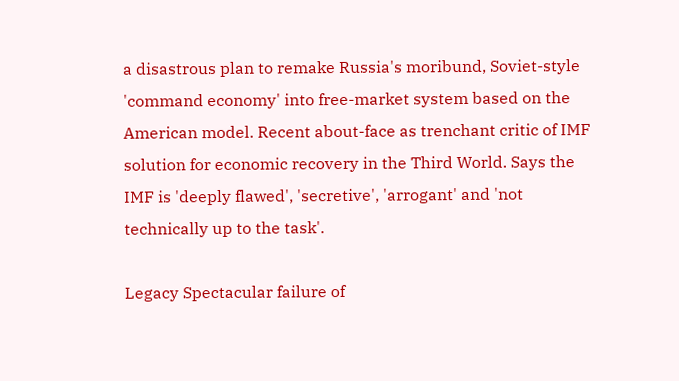a disastrous plan to remake Russia's moribund, Soviet-style 'command economy' into free-market system based on the American model. Recent about-face as trenchant critic of IMF solution for economic recovery in the Third World. Says the IMF is 'deeply flawed', 'secretive', 'arrogant' and 'not technically up to the task'.

Legacy Spectacular failure of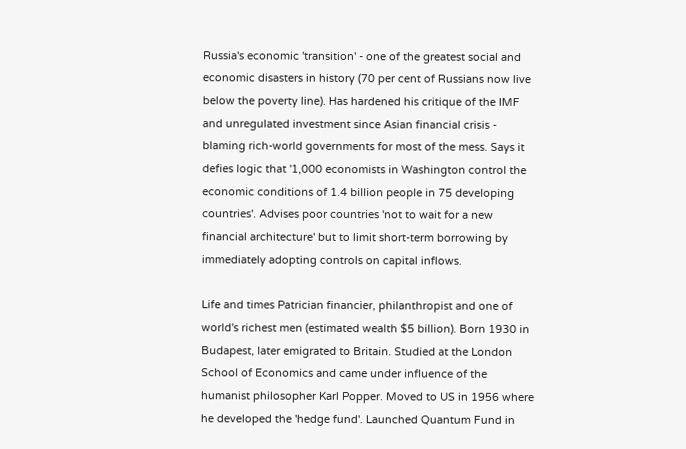Russia's economic 'transition' - one of the greatest social and economic disasters in history (70 per cent of Russians now live below the poverty line). Has hardened his critique of the IMF and unregulated investment since Asian financial crisis - blaming rich-world governments for most of the mess. Says it defies logic that '1,000 economists in Washington control the economic conditions of 1.4 billion people in 75 developing countries'. Advises poor countries 'not to wait for a new financial architecture' but to limit short-term borrowing by immediately adopting controls on capital inflows.

Life and times Patrician financier, philanthropist and one of world's richest men (estimated wealth $5 billion). Born 1930 in Budapest, later emigrated to Britain. Studied at the London School of Economics and came under influence of the humanist philosopher Karl Popper. Moved to US in 1956 where he developed the 'hedge fund'. Launched Quantum Fund in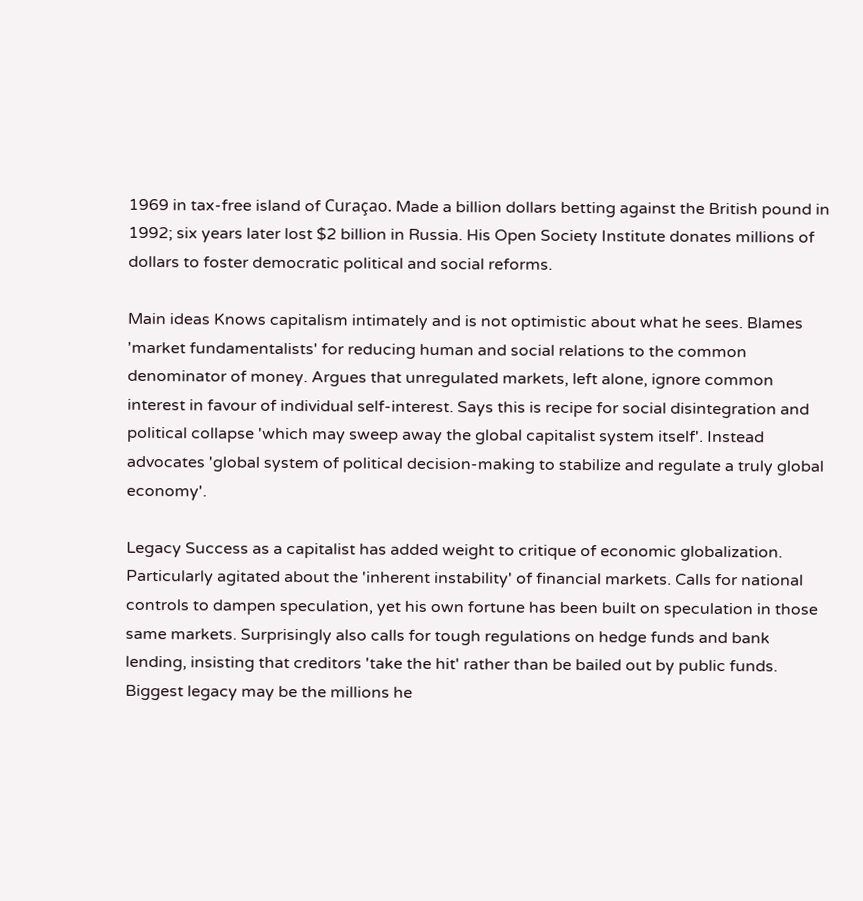1969 in tax-free island of Curaçao. Made a billion dollars betting against the British pound in 1992; six years later lost $2 billion in Russia. His Open Society Institute donates millions of dollars to foster democratic political and social reforms.

Main ideas Knows capitalism intimately and is not optimistic about what he sees. Blames 'market fundamentalists' for reducing human and social relations to the common denominator of money. Argues that unregulated markets, left alone, ignore common interest in favour of individual self-interest. Says this is recipe for social disintegration and political collapse 'which may sweep away the global capitalist system itself'. Instead advocates 'global system of political decision-making to stabilize and regulate a truly global economy'.

Legacy Success as a capitalist has added weight to critique of economic globalization. Particularly agitated about the 'inherent instability' of financial markets. Calls for national controls to dampen speculation, yet his own fortune has been built on speculation in those same markets. Surprisingly also calls for tough regulations on hedge funds and bank lending, insisting that creditors 'take the hit' rather than be bailed out by public funds. Biggest legacy may be the millions he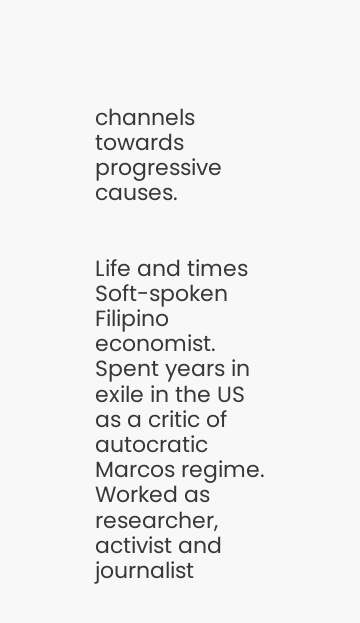channels towards progressive causes.


Life and times Soft-spoken Filipino economist. Spent years in exile in the US as a critic of autocratic Marcos regime. Worked as researcher, activist and journalist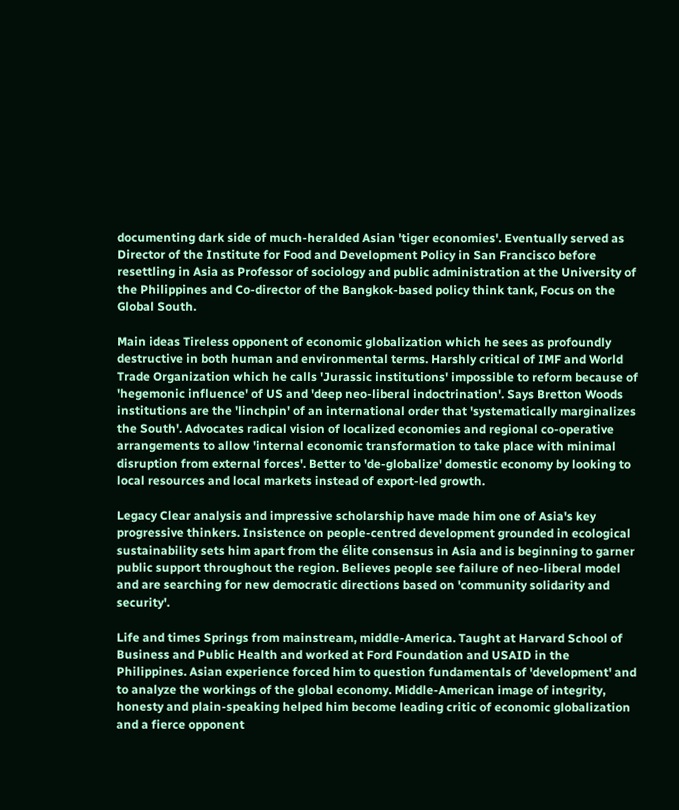documenting dark side of much-heralded Asian 'tiger economies'. Eventually served as Director of the Institute for Food and Development Policy in San Francisco before resettling in Asia as Professor of sociology and public administration at the University of the Philippines and Co-director of the Bangkok-based policy think tank, Focus on the Global South.

Main ideas Tireless opponent of economic globalization which he sees as profoundly destructive in both human and environmental terms. Harshly critical of IMF and World Trade Organization which he calls 'Jurassic institutions' impossible to reform because of 'hegemonic influence' of US and 'deep neo-liberal indoctrination'. Says Bretton Woods institutions are the 'linchpin' of an international order that 'systematically marginalizes the South'. Advocates radical vision of localized economies and regional co-operative arrangements to allow 'internal economic transformation to take place with minimal disruption from external forces'. Better to 'de-globalize' domestic economy by looking to local resources and local markets instead of export-led growth.

Legacy Clear analysis and impressive scholarship have made him one of Asia's key progressive thinkers. Insistence on people-centred development grounded in ecological sustainability sets him apart from the élite consensus in Asia and is beginning to garner public support throughout the region. Believes people see failure of neo-liberal model and are searching for new democratic directions based on 'community solidarity and security'.

Life and times Springs from mainstream, middle-America. Taught at Harvard School of Business and Public Health and worked at Ford Foundation and USAID in the Philippines. Asian experience forced him to question fundamentals of 'development' and to analyze the workings of the global economy. Middle-American image of integrity, honesty and plain-speaking helped him become leading critic of economic globalization and a fierce opponent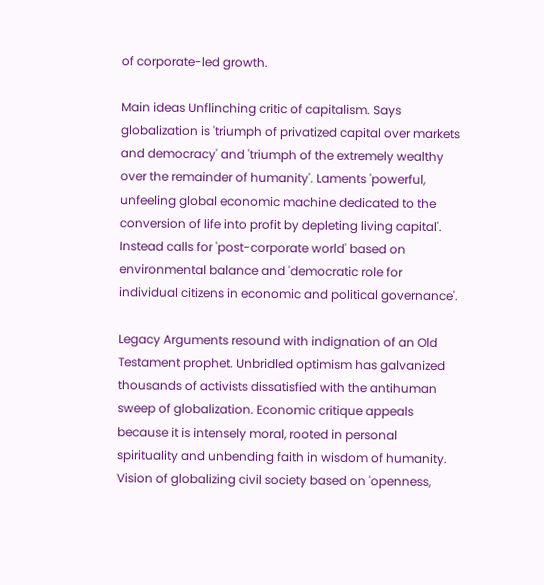of corporate-led growth.

Main ideas Unflinching critic of capitalism. Says globalization is 'triumph of privatized capital over markets and democracy' and 'triumph of the extremely wealthy over the remainder of humanity'. Laments 'powerful, unfeeling global economic machine dedicated to the conversion of life into profit by depleting living capital'. Instead calls for 'post-corporate world' based on environmental balance and 'democratic role for individual citizens in economic and political governance'.

Legacy Arguments resound with indignation of an Old Testament prophet. Unbridled optimism has galvanized thousands of activists dissatisfied with the antihuman sweep of globalization. Economic critique appeals because it is intensely moral, rooted in personal spirituality and unbending faith in wisdom of humanity. Vision of globalizing civil society based on 'openness,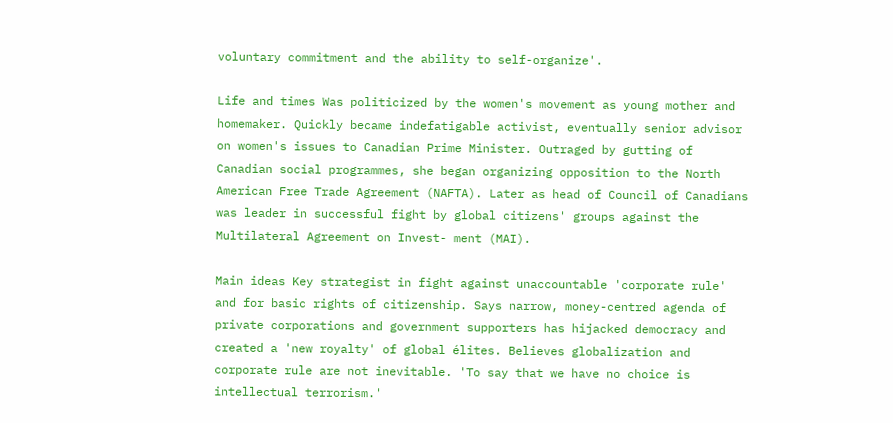voluntary commitment and the ability to self-organize'.

Life and times Was politicized by the women's movement as young mother and homemaker. Quickly became indefatigable activist, eventually senior advisor on women's issues to Canadian Prime Minister. Outraged by gutting of Canadian social programmes, she began organizing opposition to the North American Free Trade Agreement (NAFTA). Later as head of Council of Canadians was leader in successful fight by global citizens' groups against the Multilateral Agreement on Invest- ment (MAI).

Main ideas Key strategist in fight against unaccountable 'corporate rule' and for basic rights of citizenship. Says narrow, money-centred agenda of private corporations and government supporters has hijacked democracy and created a 'new royalty' of global élites. Believes globalization and corporate rule are not inevitable. 'To say that we have no choice is intellectual terrorism.'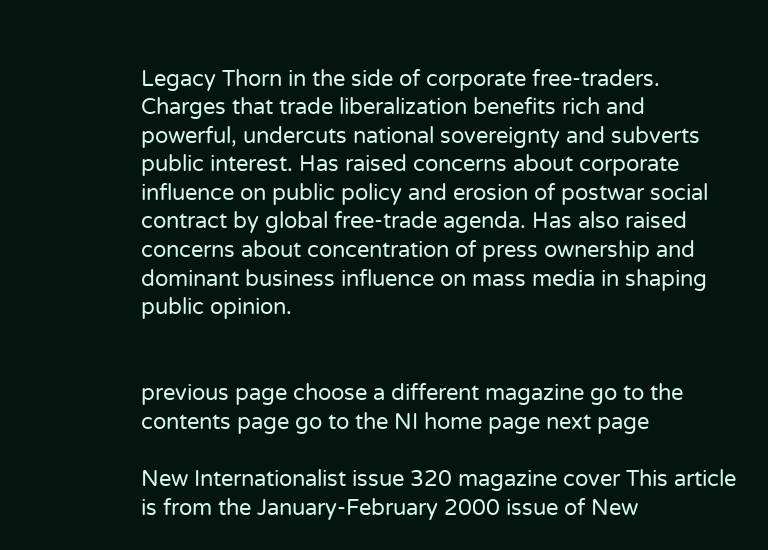Legacy Thorn in the side of corporate free-traders. Charges that trade liberalization benefits rich and powerful, undercuts national sovereignty and subverts public interest. Has raised concerns about corporate influence on public policy and erosion of postwar social contract by global free-trade agenda. Has also raised concerns about concentration of press ownership and dominant business influence on mass media in shaping public opinion.


previous page choose a different magazine go to the contents page go to the NI home page next page

New Internationalist issue 320 magazine cover This article is from the January-February 2000 issue of New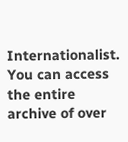Internationalist.
You can access the entire archive of over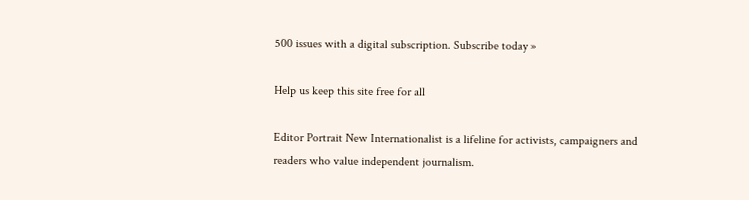500 issues with a digital subscription. Subscribe today »

Help us keep this site free for all

Editor Portrait New Internationalist is a lifeline for activists, campaigners and readers who value independent journalism.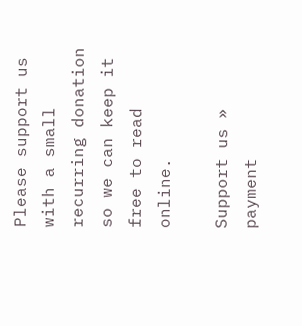Please support us with a small recurring donation so we can keep it free to read online.

Support us » payment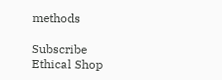methods

Subscribe   Ethical Shop